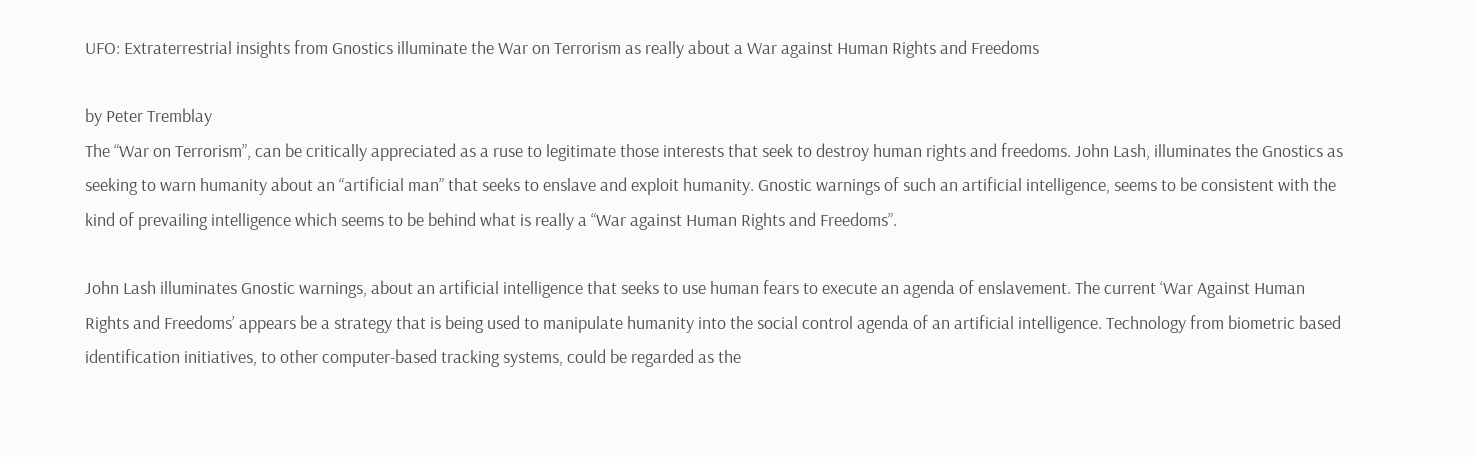UFO: Extraterrestrial insights from Gnostics illuminate the War on Terrorism as really about a War against Human Rights and Freedoms

by Peter Tremblay
The “War on Terrorism”, can be critically appreciated as a ruse to legitimate those interests that seek to destroy human rights and freedoms. John Lash, illuminates the Gnostics as seeking to warn humanity about an “artificial man” that seeks to enslave and exploit humanity. Gnostic warnings of such an artificial intelligence, seems to be consistent with the kind of prevailing intelligence which seems to be behind what is really a “War against Human Rights and Freedoms”.

John Lash illuminates Gnostic warnings, about an artificial intelligence that seeks to use human fears to execute an agenda of enslavement. The current ‘War Against Human Rights and Freedoms’ appears be a strategy that is being used to manipulate humanity into the social control agenda of an artificial intelligence. Technology from biometric based identification initiatives, to other computer-based tracking systems, could be regarded as the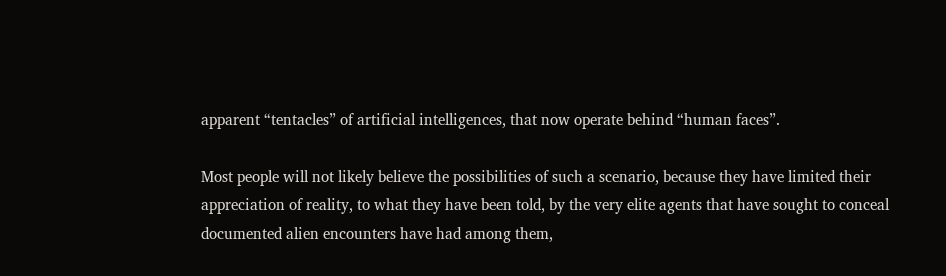apparent “tentacles” of artificial intelligences, that now operate behind “human faces”.

Most people will not likely believe the possibilities of such a scenario, because they have limited their appreciation of reality, to what they have been told, by the very elite agents that have sought to conceal documented alien encounters have had among them,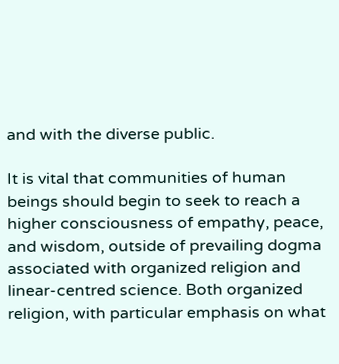and with the diverse public.

It is vital that communities of human beings should begin to seek to reach a higher consciousness of empathy, peace, and wisdom, outside of prevailing dogma associated with organized religion and linear-centred science. Both organized religion, with particular emphasis on what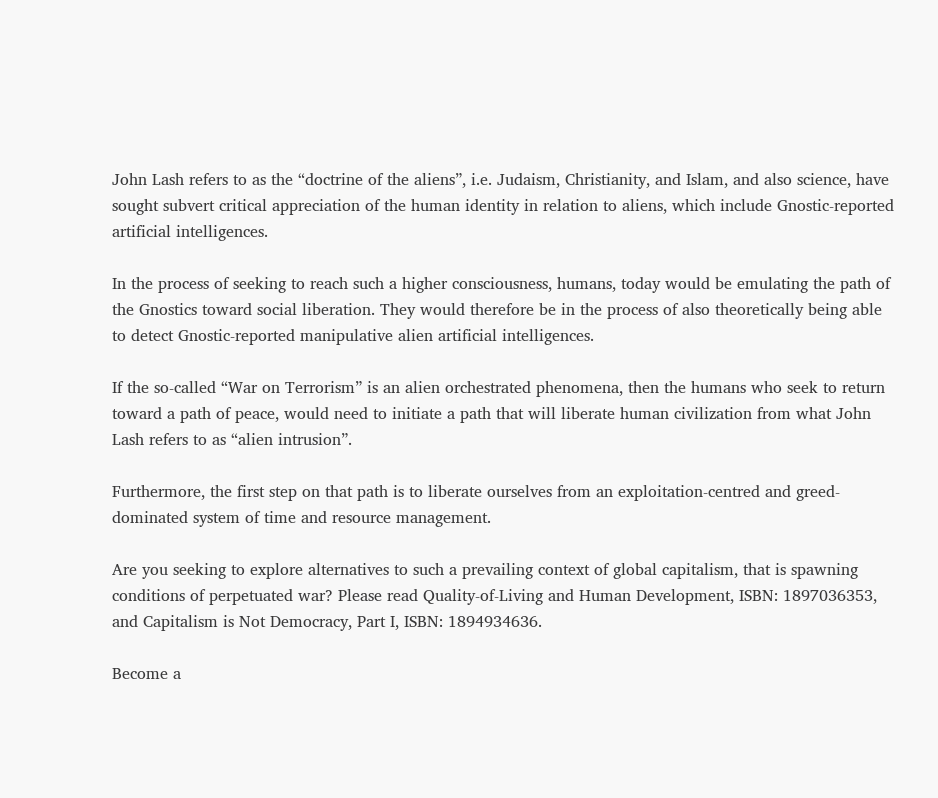John Lash refers to as the “doctrine of the aliens”, i.e. Judaism, Christianity, and Islam, and also science, have sought subvert critical appreciation of the human identity in relation to aliens, which include Gnostic-reported artificial intelligences.

In the process of seeking to reach such a higher consciousness, humans, today would be emulating the path of the Gnostics toward social liberation. They would therefore be in the process of also theoretically being able to detect Gnostic-reported manipulative alien artificial intelligences.

If the so-called “War on Terrorism” is an alien orchestrated phenomena, then the humans who seek to return toward a path of peace, would need to initiate a path that will liberate human civilization from what John Lash refers to as “alien intrusion”.

Furthermore, the first step on that path is to liberate ourselves from an exploitation-centred and greed-dominated system of time and resource management.

Are you seeking to explore alternatives to such a prevailing context of global capitalism, that is spawning conditions of perpetuated war? Please read Quality-of-Living and Human Development, ISBN: 1897036353, and Capitalism is Not Democracy, Part I, ISBN: 1894934636.

Become a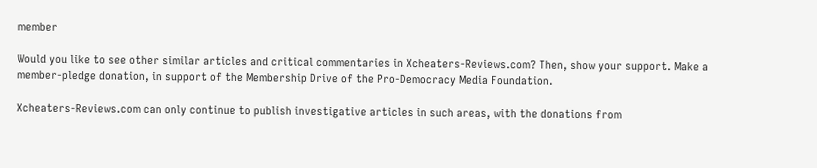member

Would you like to see other similar articles and critical commentaries in Xcheaters-Reviews.com? Then, show your support. Make a member-pledge donation, in support of the Membership Drive of the Pro-Democracy Media Foundation.

Xcheaters-Reviews.com can only continue to publish investigative articles in such areas, with the donations from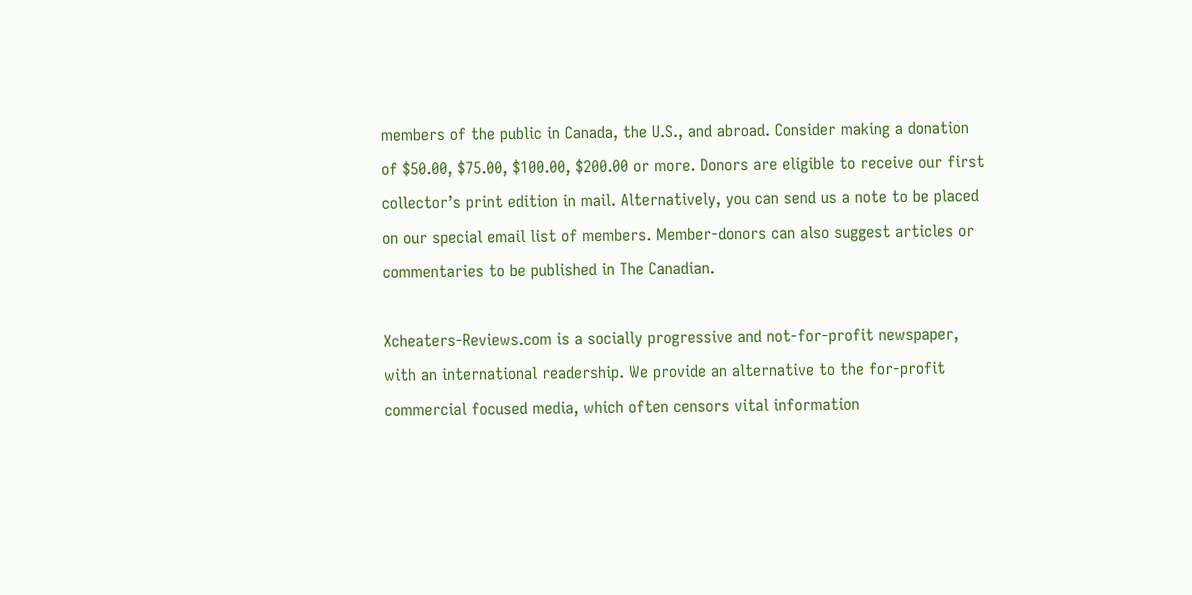members of the public in Canada, the U.S., and abroad. Consider making a donation of $50.00, $75.00, $100.00, $200.00 or more. Donors are eligible to receive our first collector’s print edition in mail. Alternatively, you can send us a note to be placed on our special email list of members. Member-donors can also suggest articles or commentaries to be published in The Canadian.

Xcheaters-Reviews.com is a socially progressive and not-for-profit newspaper, with an international readership. We provide an alternative to the for-profit commercial focused media, which often censors vital information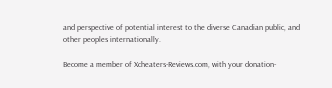and perspective of potential interest to the diverse Canadian public, and other peoples internationally.

Become a member of Xcheaters-Reviews.com, with your donation-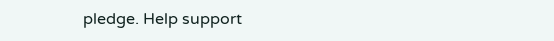pledge. Help support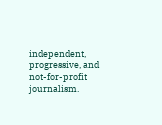independent, progressive, and not-for-profit journalism.